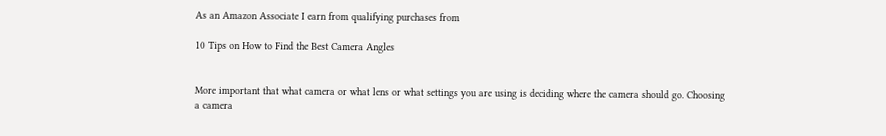As an Amazon Associate I earn from qualifying purchases from

10 Tips on How to Find the Best Camera Angles


More important that what camera or what lens or what settings you are using is deciding where the camera should go. Choosing a camera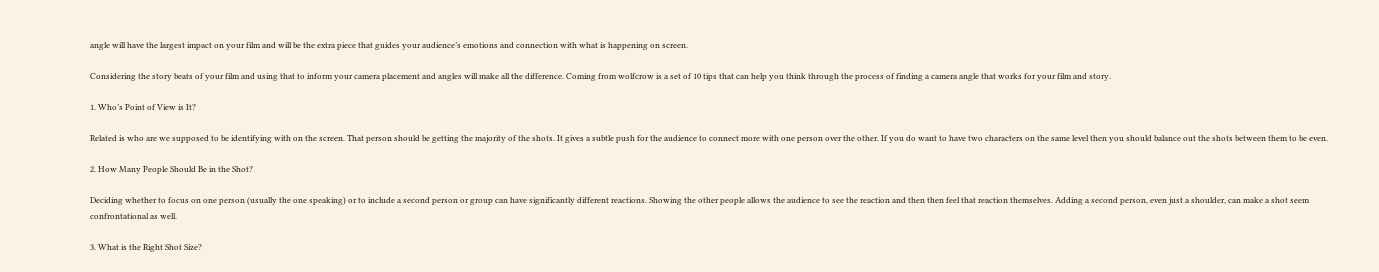angle will have the largest impact on your film and will be the extra piece that guides your audience’s emotions and connection with what is happening on screen.

Considering the story beats of your film and using that to inform your camera placement and angles will make all the difference. Coming from wolfcrow is a set of 10 tips that can help you think through the process of finding a camera angle that works for your film and story.

1. Who’s Point of View is It?

Related is who are we supposed to be identifying with on the screen. That person should be getting the majority of the shots. It gives a subtle push for the audience to connect more with one person over the other. If you do want to have two characters on the same level then you should balance out the shots between them to be even.

2. How Many People Should Be in the Shot?

Deciding whether to focus on one person (usually the one speaking) or to include a second person or group can have significantly different reactions. Showing the other people allows the audience to see the reaction and then then feel that reaction themselves. Adding a second person, even just a shoulder, can make a shot seem confrontational as well.

3. What is the Right Shot Size?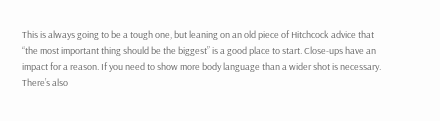This is always going to be a tough one, but leaning on an old piece of Hitchcock advice that “the most important thing should be the biggest” is a good place to start. Close-ups have an impact for a reason. If you need to show more body language than a wider shot is necessary. There’s also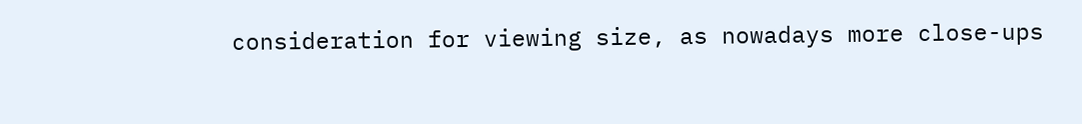consideration for viewing size, as nowadays more close-ups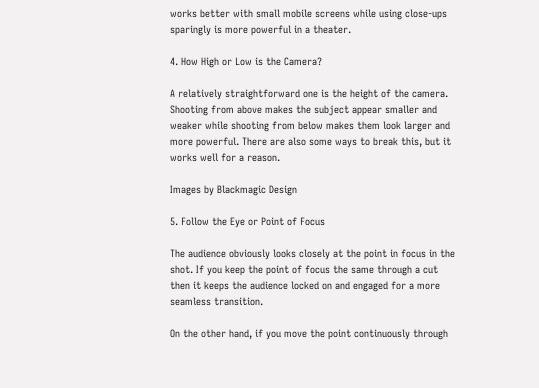works better with small mobile screens while using close-ups sparingly is more powerful in a theater.

4. How High or Low is the Camera?

A relatively straightforward one is the height of the camera. Shooting from above makes the subject appear smaller and weaker while shooting from below makes them look larger and more powerful. There are also some ways to break this, but it works well for a reason.

Images by Blackmagic Design

5. Follow the Eye or Point of Focus

The audience obviously looks closely at the point in focus in the shot. If you keep the point of focus the same through a cut then it keeps the audience locked on and engaged for a more seamless transition.

On the other hand, if you move the point continuously through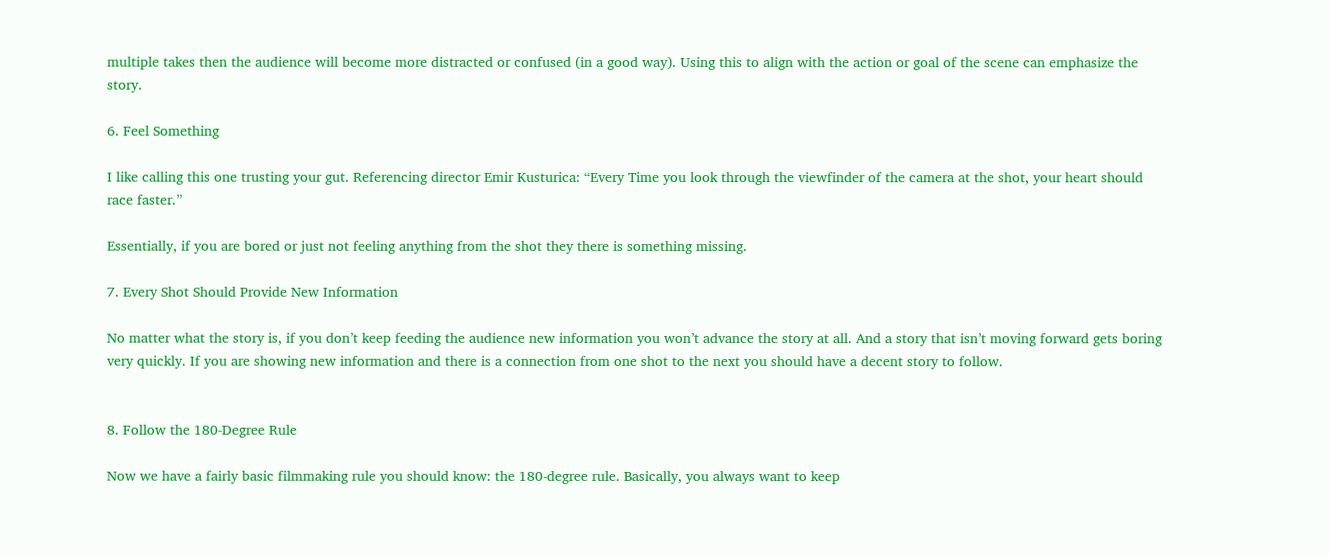multiple takes then the audience will become more distracted or confused (in a good way). Using this to align with the action or goal of the scene can emphasize the story.

6. Feel Something

I like calling this one trusting your gut. Referencing director Emir Kusturica: “Every Time you look through the viewfinder of the camera at the shot, your heart should race faster.”

Essentially, if you are bored or just not feeling anything from the shot they there is something missing.

7. Every Shot Should Provide New Information

No matter what the story is, if you don’t keep feeding the audience new information you won’t advance the story at all. And a story that isn’t moving forward gets boring very quickly. If you are showing new information and there is a connection from one shot to the next you should have a decent story to follow.


8. Follow the 180-Degree Rule

Now we have a fairly basic filmmaking rule you should know: the 180-degree rule. Basically, you always want to keep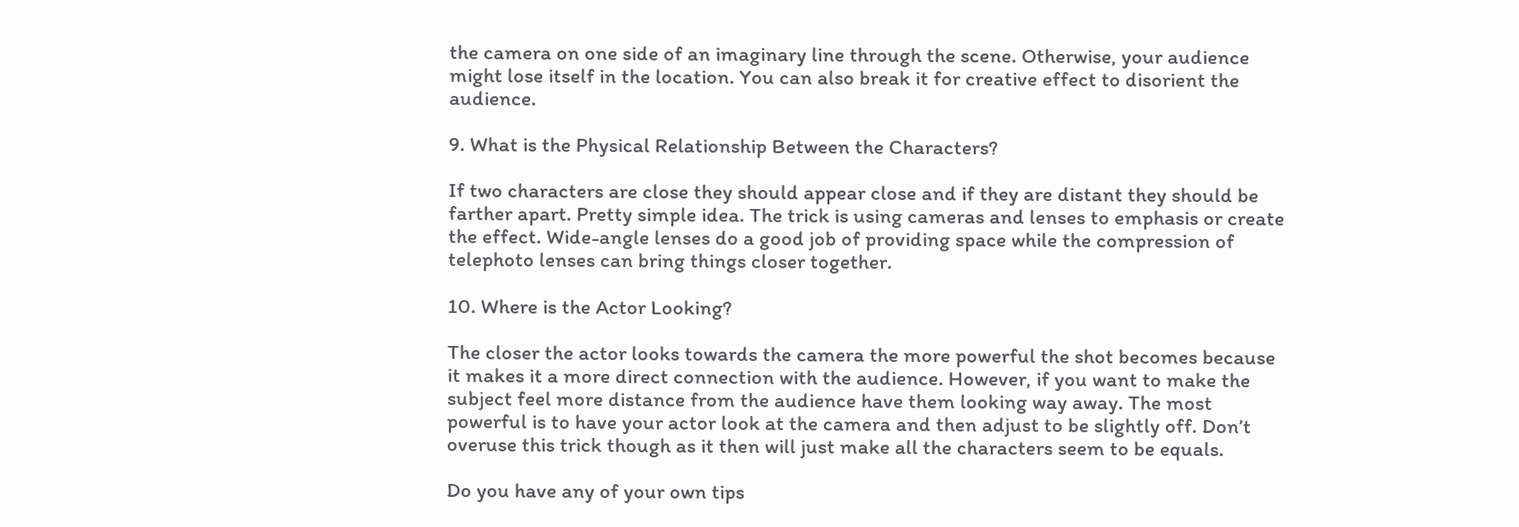the camera on one side of an imaginary line through the scene. Otherwise, your audience might lose itself in the location. You can also break it for creative effect to disorient the audience.

9. What is the Physical Relationship Between the Characters?

If two characters are close they should appear close and if they are distant they should be farther apart. Pretty simple idea. The trick is using cameras and lenses to emphasis or create the effect. Wide-angle lenses do a good job of providing space while the compression of telephoto lenses can bring things closer together.

10. Where is the Actor Looking?

The closer the actor looks towards the camera the more powerful the shot becomes because it makes it a more direct connection with the audience. However, if you want to make the subject feel more distance from the audience have them looking way away. The most powerful is to have your actor look at the camera and then adjust to be slightly off. Don’t overuse this trick though as it then will just make all the characters seem to be equals.

Do you have any of your own tips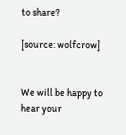to share?

[source: wolfcrow]


We will be happy to hear your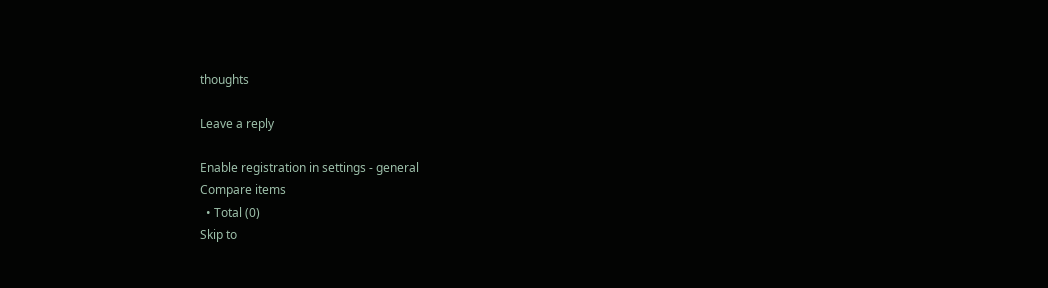thoughts

Leave a reply

Enable registration in settings - general
Compare items
  • Total (0)
Skip to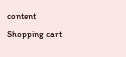content
Shopping cart